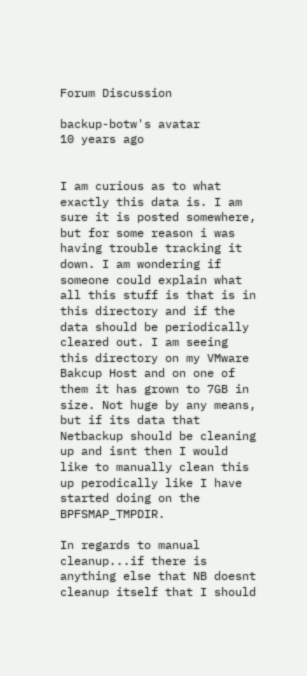Forum Discussion

backup-botw's avatar
10 years ago


I am curious as to what exactly this data is. I am sure it is posted somewhere, but for some reason i was having trouble tracking it down. I am wondering if someone could explain what all this stuff is that is in this directory and if the data should be periodically cleared out. I am seeing this directory on my VMware Bakcup Host and on one of them it has grown to 7GB in size. Not huge by any means, but if its data that Netbackup should be cleaning up and isnt then I would like to manually clean this up perodically like I have started doing on the BPFSMAP_TMPDIR.

In regards to manual cleanup...if there is anything else that NB doesnt cleanup itself that I should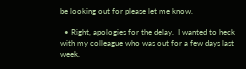be looking out for please let me know.

  • Right, apologies for the delay.  I wanted to heck with my colleague who was out for a few days last week.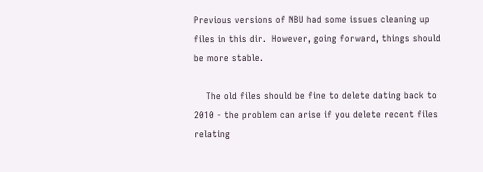Previous versions of NBU had some issues cleaning up files in this dir.  However, going forward, things should be more stable.

    The old files should be fine to delete dating back to 2010 - the problem can arise if you delete recent files relating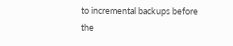to incremental backups before the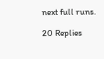next full runs.

20 Replies